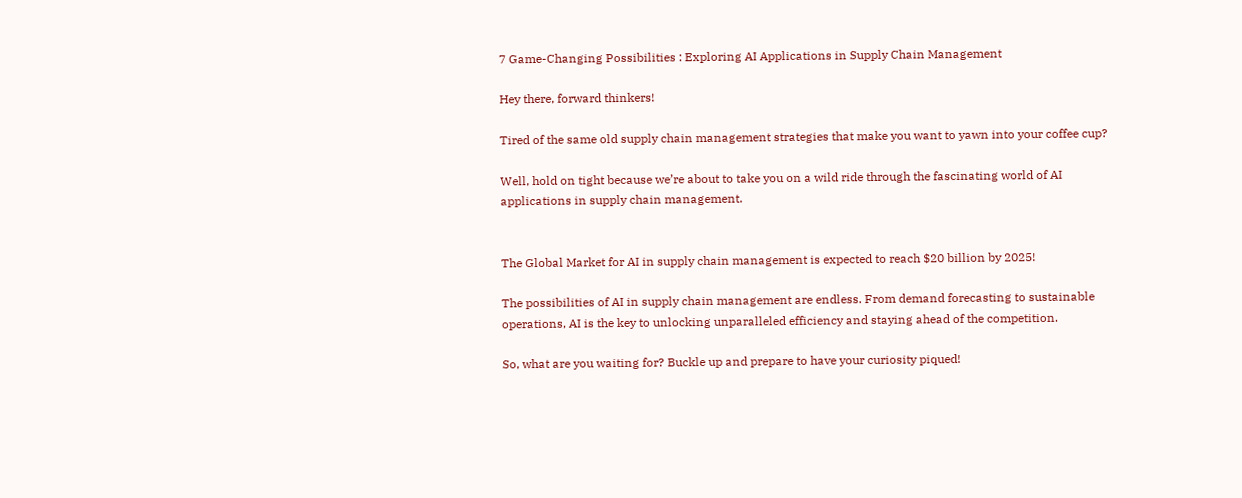7 Game-Changing Possibilities : Exploring AI Applications in Supply Chain Management

Hey there, forward thinkers!

Tired of the same old supply chain management strategies that make you want to yawn into your coffee cup?

Well, hold on tight because we’re about to take you on a wild ride through the fascinating world of AI applications in supply chain management.


The Global Market for AI in supply chain management is expected to reach $20 billion by 2025!

The possibilities of AI in supply chain management are endless. From demand forecasting to sustainable operations, AI is the key to unlocking unparalleled efficiency and staying ahead of the competition.

So, what are you waiting for? Buckle up and prepare to have your curiosity piqued!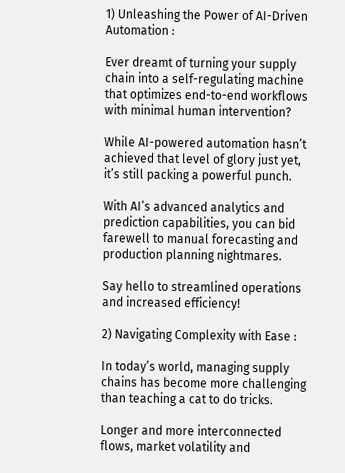1) Unleashing the Power of AI-Driven Automation :

Ever dreamt of turning your supply chain into a self-regulating machine that optimizes end-to-end workflows with minimal human intervention?

While AI-powered automation hasn’t achieved that level of glory just yet, it’s still packing a powerful punch.

With AI’s advanced analytics and prediction capabilities, you can bid farewell to manual forecasting and production planning nightmares.

Say hello to streamlined operations and increased efficiency!

2) Navigating Complexity with Ease :

In today’s world, managing supply chains has become more challenging than teaching a cat to do tricks.

Longer and more interconnected flows, market volatility and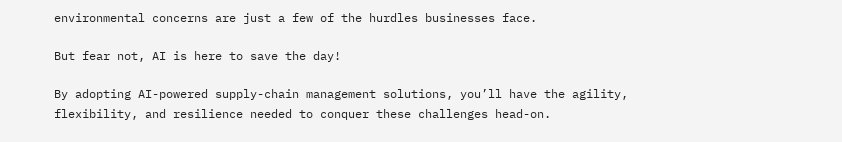environmental concerns are just a few of the hurdles businesses face.

But fear not, AI is here to save the day!

By adopting AI-powered supply-chain management solutions, you’ll have the agility, flexibility, and resilience needed to conquer these challenges head-on.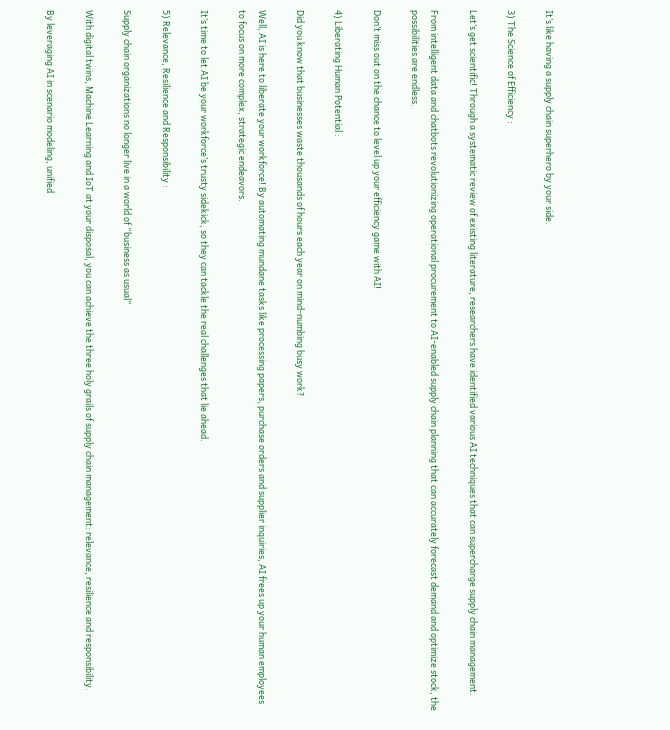It’s like having a supply chain superhero by your side.

3) The Science of Efficiency :

Let’s get scientific! Through a systematic review of existing literature, researchers have identified various AI techniques that can supercharge supply chain management.

From intelligent data and chatbots revolutionizing operational procurement to AI-enabled supply chain planning that can accurately forecast demand and optimize stock, the possibilities are endless.

Don’t miss out on the chance to level up your efficiency game with AI!

4) Liberating Human Potential :

Did you know that businesses waste thousands of hours each year on mind-numbing busy work?

Well, AI is here to liberate your workforce! By automating mundane tasks like processing papers, purchase orders and supplier inquiries, AI frees up your human employees to focus on more complex, strategic endeavors.

It’s time to let AI be your workforce’s trusty sidekick, so they can tackle the real challenges that lie ahead.

5) Relevance, Resilience and Responsibility :

Supply chain organizations no longer live in a world of “business as usual”

With digital twins, Machine Learning and IoT at your disposal, you can achieve the three holy grails of supply chain management: relevance, resilience and responsibility.

By leveraging AI in scenario modeling, unified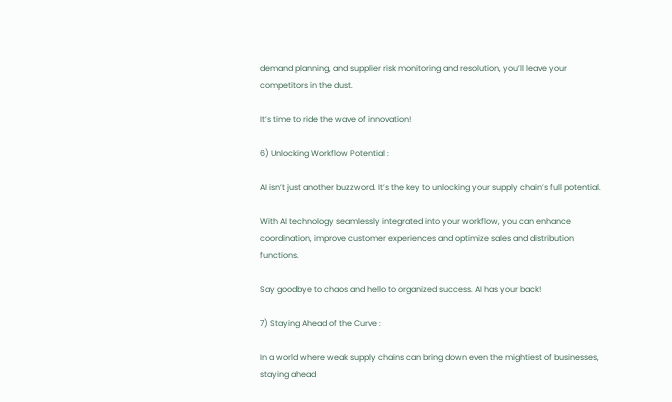demand planning, and supplier risk monitoring and resolution, you’ll leave your competitors in the dust.

It’s time to ride the wave of innovation!

6) Unlocking Workflow Potential :

AI isn’t just another buzzword. It’s the key to unlocking your supply chain’s full potential.

With AI technology seamlessly integrated into your workflow, you can enhance coordination, improve customer experiences and optimize sales and distribution functions.

Say goodbye to chaos and hello to organized success. AI has your back!

7) Staying Ahead of the Curve :

In a world where weak supply chains can bring down even the mightiest of businesses, staying ahead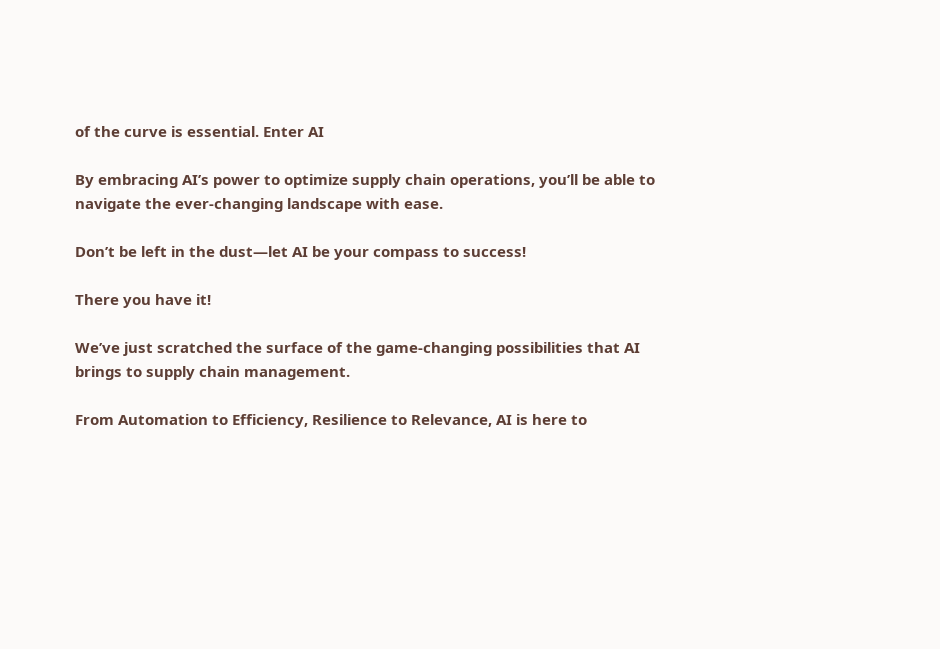of the curve is essential. Enter AI

By embracing AI’s power to optimize supply chain operations, you’ll be able to navigate the ever-changing landscape with ease.

Don’t be left in the dust—let AI be your compass to success!

There you have it!

We’ve just scratched the surface of the game-changing possibilities that AI brings to supply chain management.

From Automation to Efficiency, Resilience to Relevance, AI is here to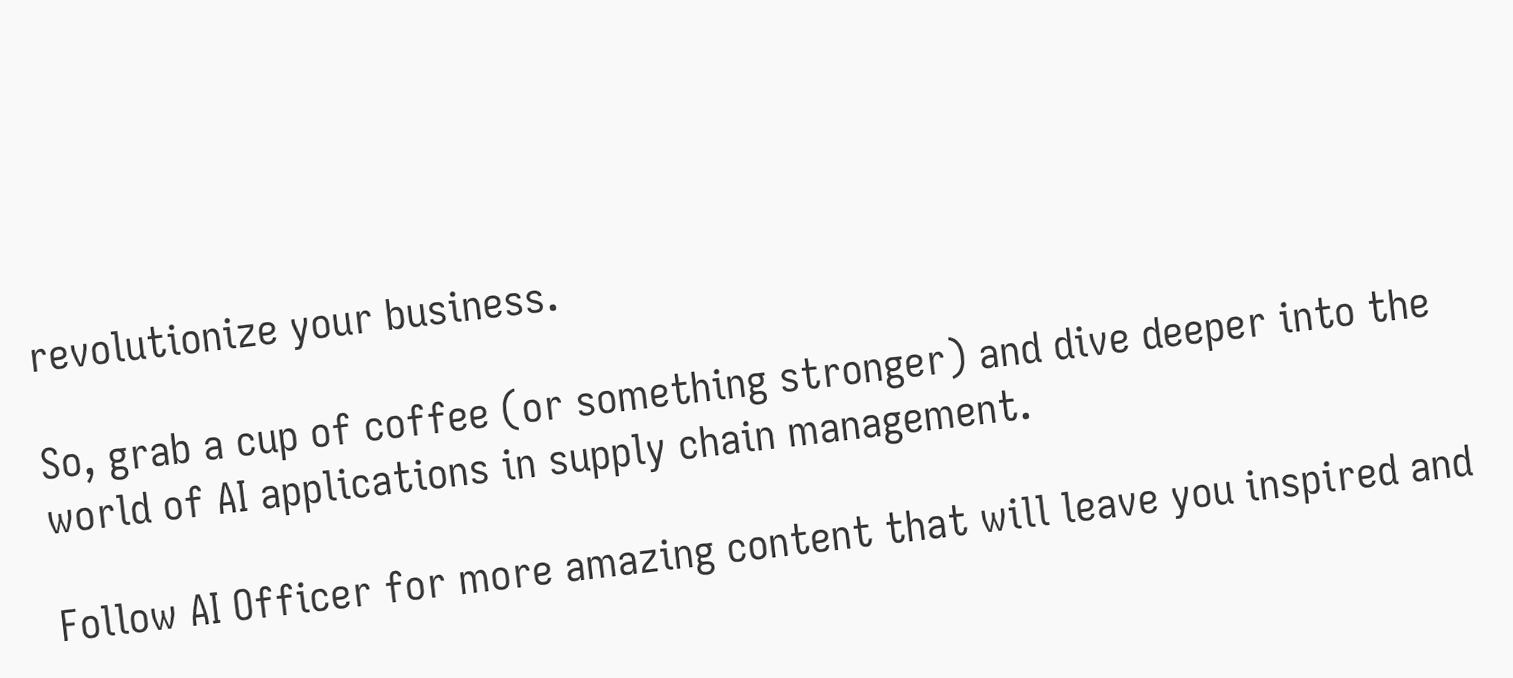revolutionize your business.

So, grab a cup of coffee (or something stronger) and dive deeper into the world of AI applications in supply chain management.

Follow AI Officer for more amazing content that will leave you inspired and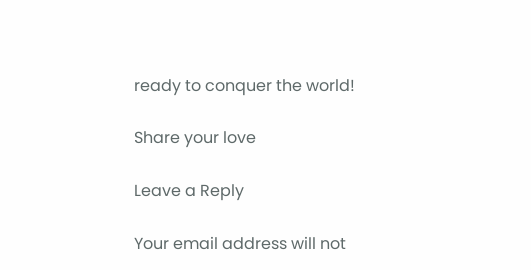ready to conquer the world!

Share your love

Leave a Reply

Your email address will not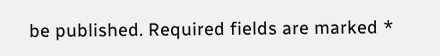be published. Required fields are marked *